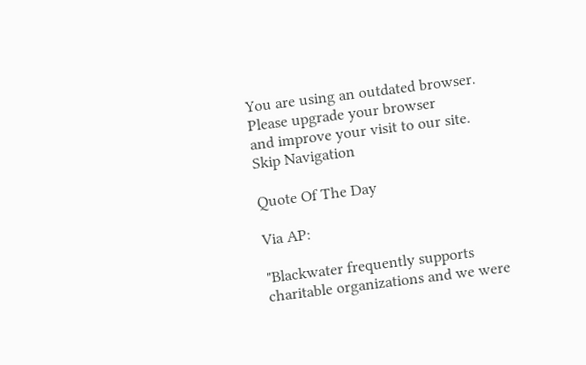You are using an outdated browser.
Please upgrade your browser
and improve your visit to our site.
Skip Navigation

Quote Of The Day

Via AP:

"Blackwater frequently supports charitable organizations and we were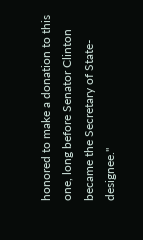honored to make a donation to this one, long before Senator Clinton became the Secretary of State-designee."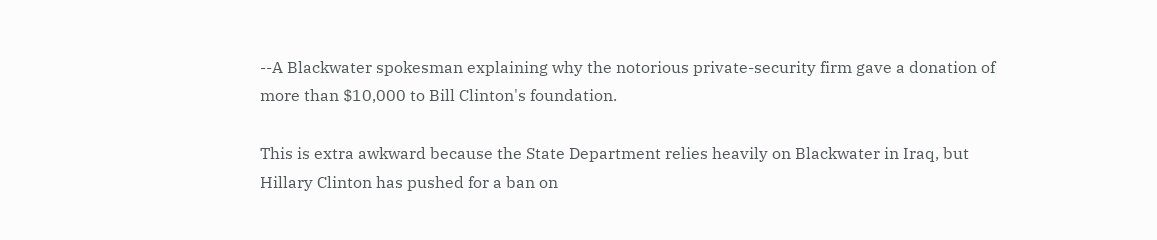--A Blackwater spokesman explaining why the notorious private-security firm gave a donation of more than $10,000 to Bill Clinton's foundation.

This is extra awkward because the State Department relies heavily on Blackwater in Iraq, but Hillary Clinton has pushed for a ban on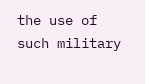the use of such military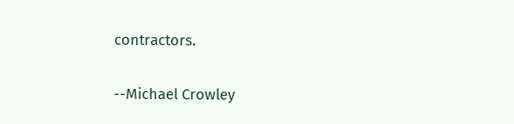contractors.

--Michael Crowley